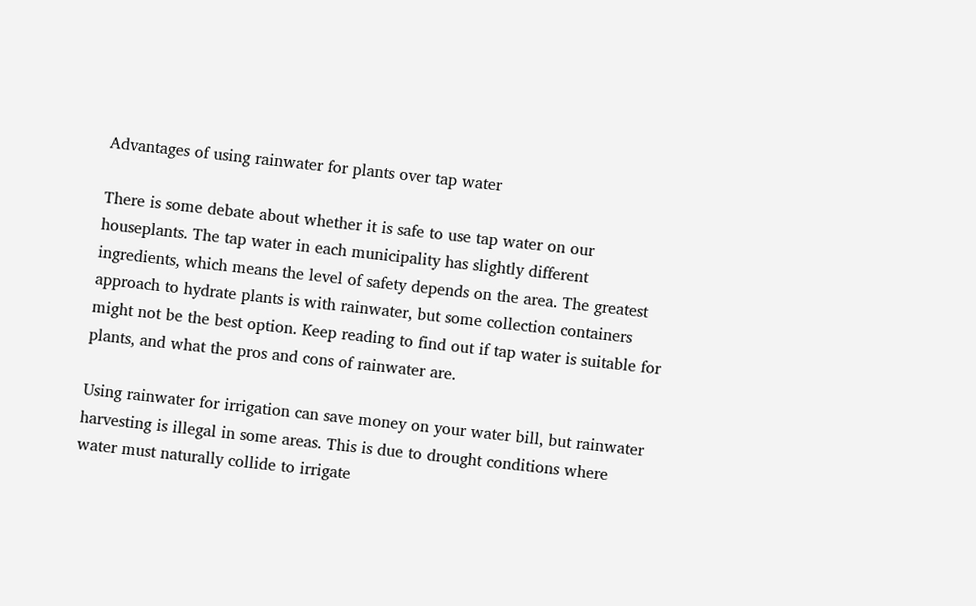Advantages of using rainwater for plants over tap water

There is some debate about whether it is safe to use tap water on our houseplants. The tap water in each municipality has slightly different ingredients, which means the level of safety depends on the area. The greatest approach to hydrate plants is with rainwater, but some collection containers might not be the best option. Keep reading to find out if tap water is suitable for plants, and what the pros and cons of rainwater are.

Using rainwater for irrigation can save money on your water bill, but rainwater harvesting is illegal in some areas. This is due to drought conditions where water must naturally collide to irrigate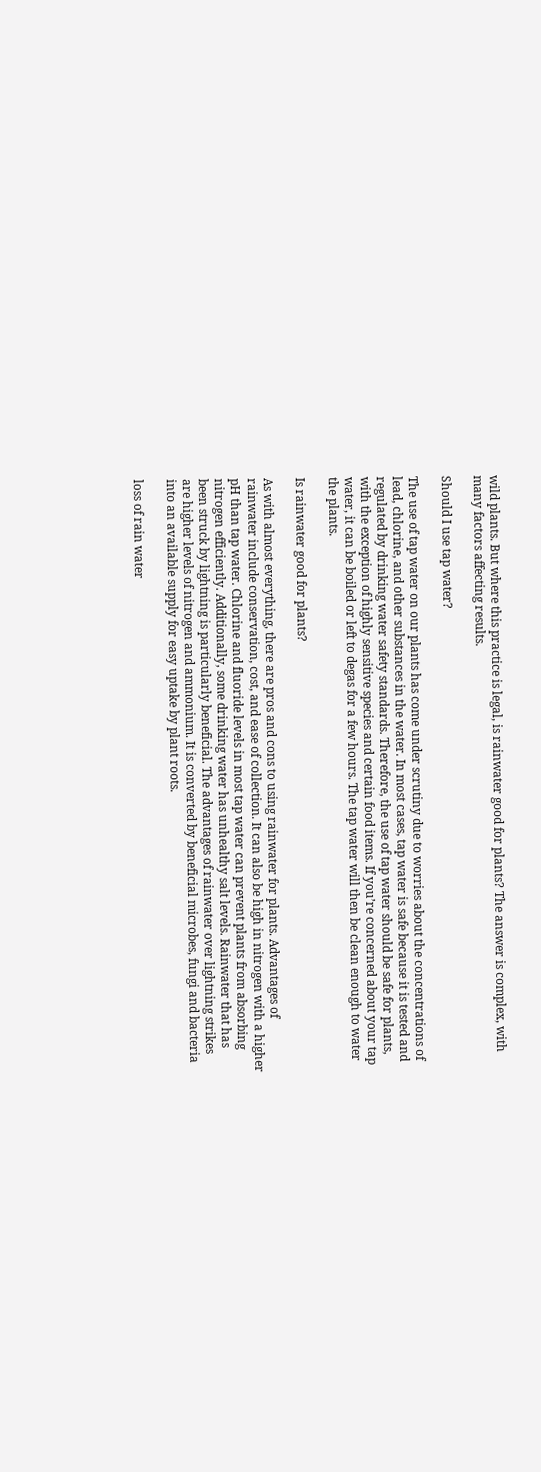wild plants. But where this practice is legal, is rainwater good for plants? The answer is complex, with many factors affecting results.

Should I use tap water?

The use of tap water on our plants has come under scrutiny due to worries about the concentrations of lead, chlorine, and other substances in the water. In most cases, tap water is safe because it is tested and regulated by drinking water safety standards. Therefore, the use of tap water should be safe for plants, with the exception of highly sensitive species and certain food items. If you’re concerned about your tap water, it can be boiled or left to degas for a few hours. The tap water will then be clean enough to water the plants.

Is rainwater good for plants?

As with almost everything, there are pros and cons to using rainwater for plants. Advantages of rainwater include conservation, cost, and ease of collection. It can also be high in nitrogen with a higher pH than tap water. Chlorine and fluoride levels in most tap water can prevent plants from absorbing nitrogen efficiently. Additionally, some drinking water has unhealthy salt levels. Rainwater that has been struck by lightning is particularly beneficial. The advantages of rainwater over lightning strikes are higher levels of nitrogen and ammonium. It is converted by beneficial microbes, fungi and bacteria into an available supply for easy uptake by plant roots.

loss of rain water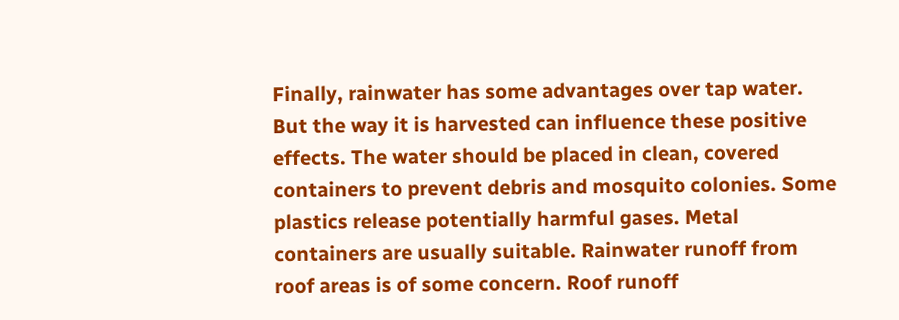Finally, rainwater has some advantages over tap water. But the way it is harvested can influence these positive effects. The water should be placed in clean, covered containers to prevent debris and mosquito colonies. Some plastics release potentially harmful gases. Metal containers are usually suitable. Rainwater runoff from roof areas is of some concern. Roof runoff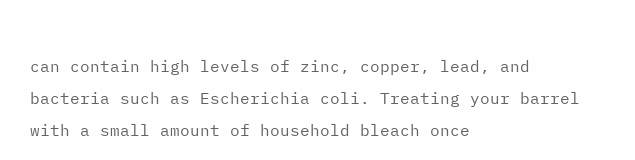can contain high levels of zinc, copper, lead, and bacteria such as Escherichia coli. Treating your barrel with a small amount of household bleach once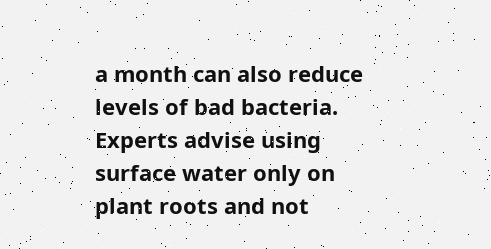a month can also reduce levels of bad bacteria. Experts advise using surface water only on plant roots and not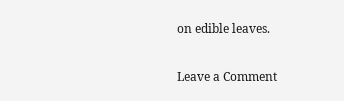on edible leaves.

Leave a Comment